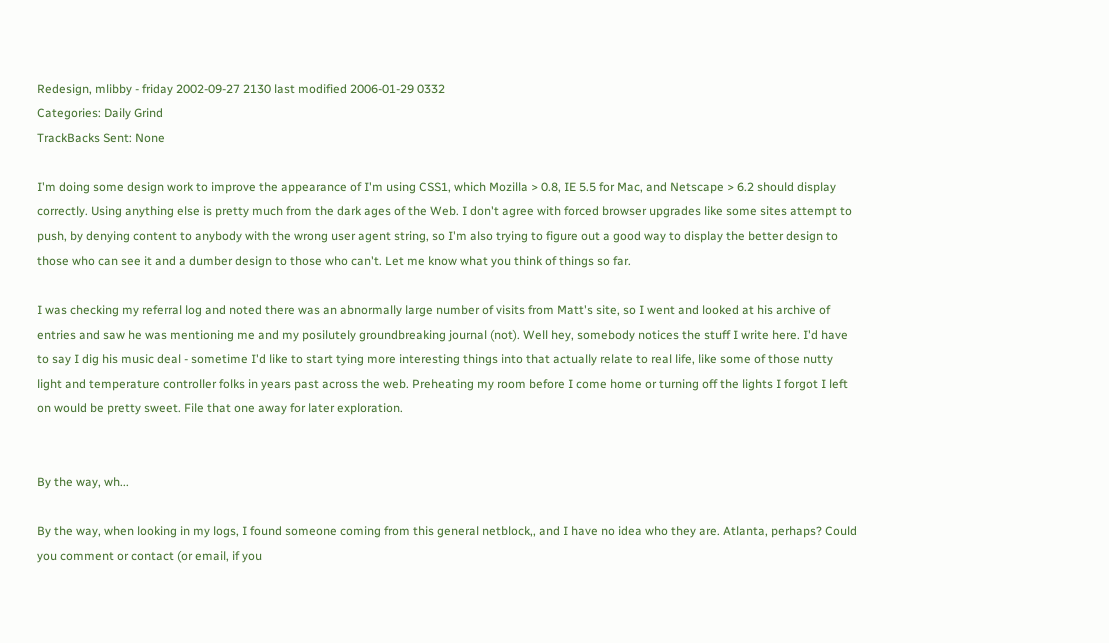Redesign, mlibby - friday 2002-09-27 2130 last modified 2006-01-29 0332
Categories: Daily Grind
TrackBacks Sent: None

I'm doing some design work to improve the appearance of I'm using CSS1, which Mozilla > 0.8, IE 5.5 for Mac, and Netscape > 6.2 should display correctly. Using anything else is pretty much from the dark ages of the Web. I don't agree with forced browser upgrades like some sites attempt to push, by denying content to anybody with the wrong user agent string, so I'm also trying to figure out a good way to display the better design to those who can see it and a dumber design to those who can't. Let me know what you think of things so far.

I was checking my referral log and noted there was an abnormally large number of visits from Matt's site, so I went and looked at his archive of entries and saw he was mentioning me and my posilutely groundbreaking journal (not). Well hey, somebody notices the stuff I write here. I'd have to say I dig his music deal - sometime I'd like to start tying more interesting things into that actually relate to real life, like some of those nutty light and temperature controller folks in years past across the web. Preheating my room before I come home or turning off the lights I forgot I left on would be pretty sweet. File that one away for later exploration.


By the way, wh...

By the way, when looking in my logs, I found someone coming from this general netblock,, and I have no idea who they are. Atlanta, perhaps? Could you comment or contact (or email, if you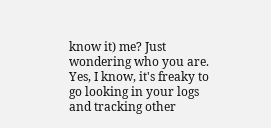know it) me? Just wondering who you are. Yes, I know, it's freaky to go looking in your logs and tracking other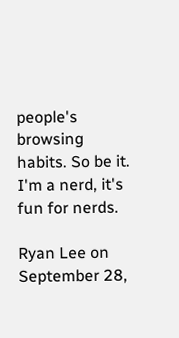people's browsing habits. So be it. I'm a nerd, it's fun for nerds.

Ryan Lee on September 28,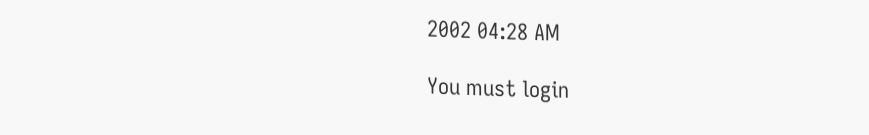2002 04:28 AM

You must login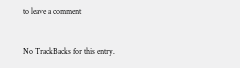to leave a comment


No TrackBacks for this entry.